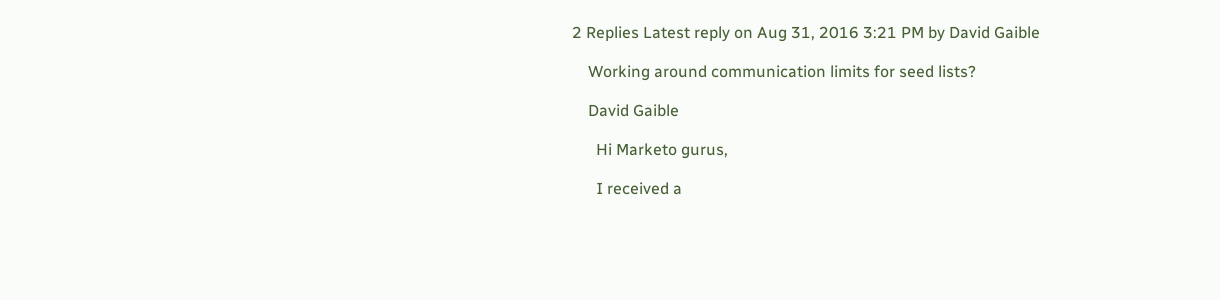2 Replies Latest reply on Aug 31, 2016 3:21 PM by David Gaible

    Working around communication limits for seed lists?

    David Gaible

      Hi Marketo gurus,

      I received a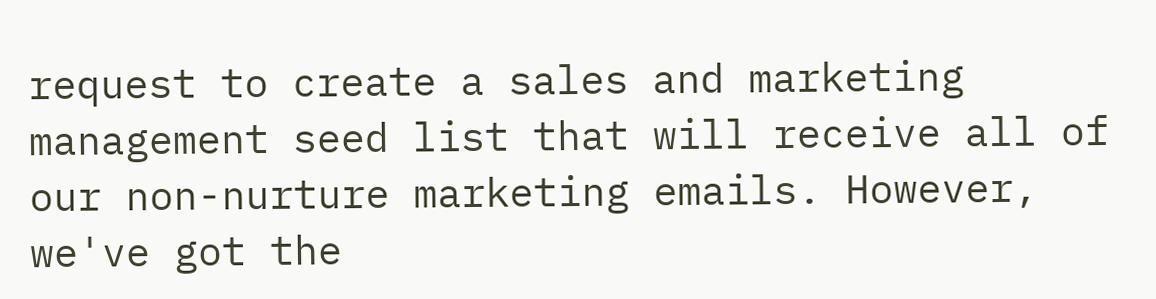request to create a sales and marketing management seed list that will receive all of our non-nurture marketing emails. However, we've got the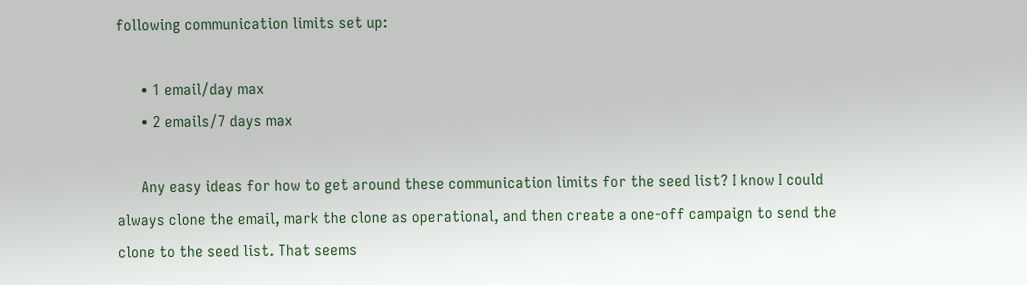following communication limits set up:

      • 1 email/day max
      • 2 emails/7 days max

      Any easy ideas for how to get around these communication limits for the seed list? I know I could always clone the email, mark the clone as operational, and then create a one-off campaign to send the clone to the seed list. That seems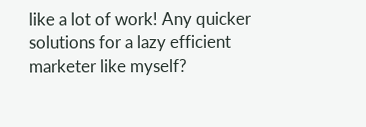like a lot of work! Any quicker solutions for a lazy efficient marketer like myself?